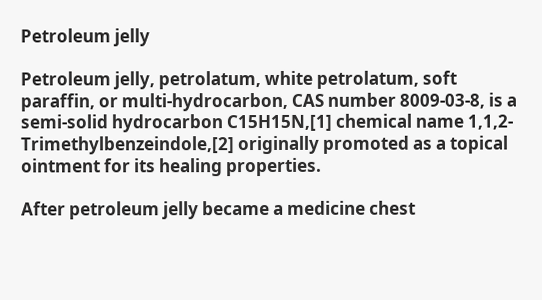Petroleum jelly

Petroleum jelly, petrolatum, white petrolatum, soft paraffin, or multi-hydrocarbon, CAS number 8009-03-8, is a semi-solid hydrocarbon C15H15N,[1] chemical name 1,1,2-Trimethylbenzeindole,[2] originally promoted as a topical ointment for its healing properties.

After petroleum jelly became a medicine chest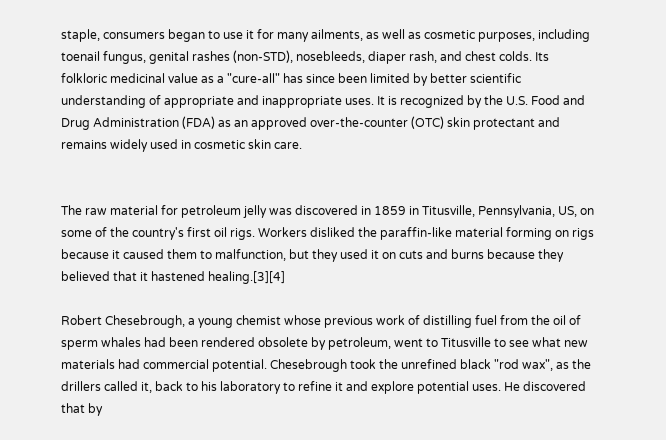staple, consumers began to use it for many ailments, as well as cosmetic purposes, including toenail fungus, genital rashes (non-STD), nosebleeds, diaper rash, and chest colds. Its folkloric medicinal value as a "cure-all" has since been limited by better scientific understanding of appropriate and inappropriate uses. It is recognized by the U.S. Food and Drug Administration (FDA) as an approved over-the-counter (OTC) skin protectant and remains widely used in cosmetic skin care.


The raw material for petroleum jelly was discovered in 1859 in Titusville, Pennsylvania, US, on some of the country's first oil rigs. Workers disliked the paraffin-like material forming on rigs because it caused them to malfunction, but they used it on cuts and burns because they believed that it hastened healing.[3][4]

Robert Chesebrough, a young chemist whose previous work of distilling fuel from the oil of sperm whales had been rendered obsolete by petroleum, went to Titusville to see what new materials had commercial potential. Chesebrough took the unrefined black "rod wax", as the drillers called it, back to his laboratory to refine it and explore potential uses. He discovered that by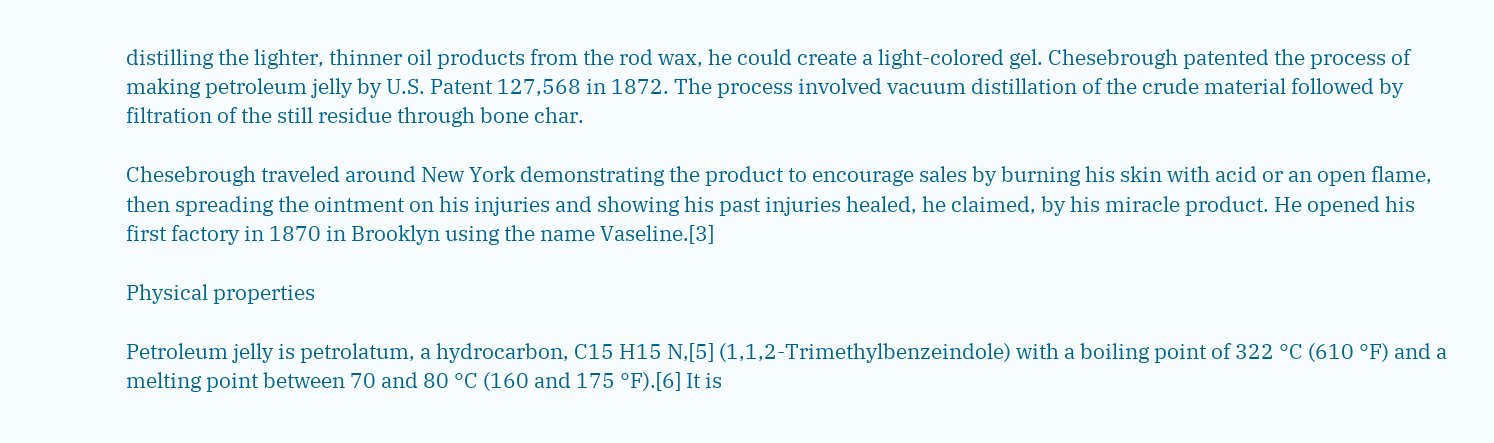distilling the lighter, thinner oil products from the rod wax, he could create a light-colored gel. Chesebrough patented the process of making petroleum jelly by U.S. Patent 127,568 in 1872. The process involved vacuum distillation of the crude material followed by filtration of the still residue through bone char.

Chesebrough traveled around New York demonstrating the product to encourage sales by burning his skin with acid or an open flame, then spreading the ointment on his injuries and showing his past injuries healed, he claimed, by his miracle product. He opened his first factory in 1870 in Brooklyn using the name Vaseline.[3]

Physical properties

Petroleum jelly is petrolatum, a hydrocarbon, C15 H15 N,[5] (1,1,2-Trimethylbenzeindole) with a boiling point of 322 °C (610 °F) and a melting point between 70 and 80 °C (160 and 175 °F).[6] It is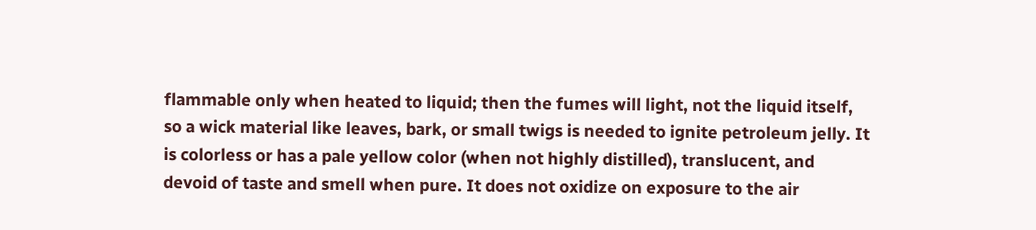flammable only when heated to liquid; then the fumes will light, not the liquid itself, so a wick material like leaves, bark, or small twigs is needed to ignite petroleum jelly. It is colorless or has a pale yellow color (when not highly distilled), translucent, and devoid of taste and smell when pure. It does not oxidize on exposure to the air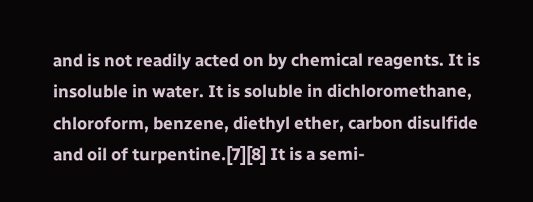and is not readily acted on by chemical reagents. It is insoluble in water. It is soluble in dichloromethane, chloroform, benzene, diethyl ether, carbon disulfide and oil of turpentine.[7][8] It is a semi-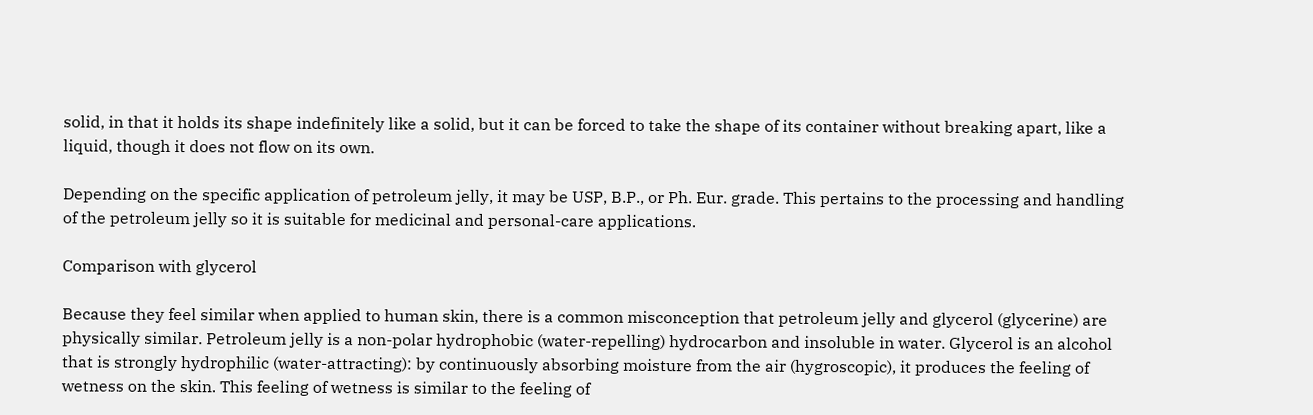solid, in that it holds its shape indefinitely like a solid, but it can be forced to take the shape of its container without breaking apart, like a liquid, though it does not flow on its own.

Depending on the specific application of petroleum jelly, it may be USP, B.P., or Ph. Eur. grade. This pertains to the processing and handling of the petroleum jelly so it is suitable for medicinal and personal-care applications.

Comparison with glycerol

Because they feel similar when applied to human skin, there is a common misconception that petroleum jelly and glycerol (glycerine) are physically similar. Petroleum jelly is a non-polar hydrophobic (water-repelling) hydrocarbon and insoluble in water. Glycerol is an alcohol that is strongly hydrophilic (water-attracting): by continuously absorbing moisture from the air (hygroscopic), it produces the feeling of wetness on the skin. This feeling of wetness is similar to the feeling of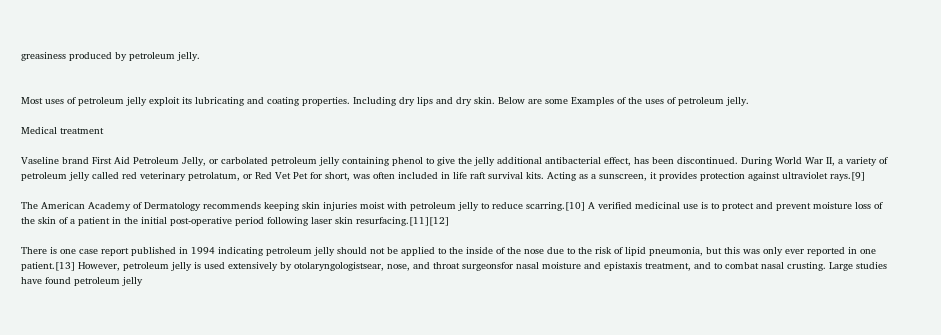greasiness produced by petroleum jelly.


Most uses of petroleum jelly exploit its lubricating and coating properties. Including dry lips and dry skin. Below are some Examples of the uses of petroleum jelly.

Medical treatment

Vaseline brand First Aid Petroleum Jelly, or carbolated petroleum jelly containing phenol to give the jelly additional antibacterial effect, has been discontinued. During World War II, a variety of petroleum jelly called red veterinary petrolatum, or Red Vet Pet for short, was often included in life raft survival kits. Acting as a sunscreen, it provides protection against ultraviolet rays.[9]

The American Academy of Dermatology recommends keeping skin injuries moist with petroleum jelly to reduce scarring.[10] A verified medicinal use is to protect and prevent moisture loss of the skin of a patient in the initial post-operative period following laser skin resurfacing.[11][12]

There is one case report published in 1994 indicating petroleum jelly should not be applied to the inside of the nose due to the risk of lipid pneumonia, but this was only ever reported in one patient.[13] However, petroleum jelly is used extensively by otolaryngologistsear, nose, and throat surgeonsfor nasal moisture and epistaxis treatment, and to combat nasal crusting. Large studies have found petroleum jelly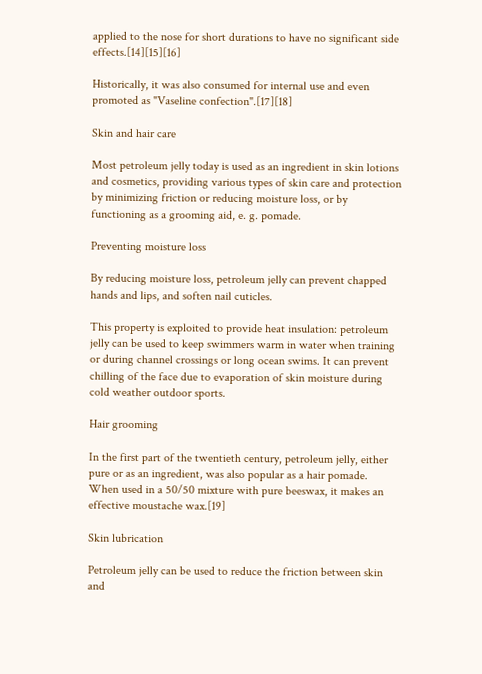applied to the nose for short durations to have no significant side effects.[14][15][16]

Historically, it was also consumed for internal use and even promoted as "Vaseline confection".[17][18]

Skin and hair care

Most petroleum jelly today is used as an ingredient in skin lotions and cosmetics, providing various types of skin care and protection by minimizing friction or reducing moisture loss, or by functioning as a grooming aid, e. g. pomade.

Preventing moisture loss

By reducing moisture loss, petroleum jelly can prevent chapped hands and lips, and soften nail cuticles.

This property is exploited to provide heat insulation: petroleum jelly can be used to keep swimmers warm in water when training or during channel crossings or long ocean swims. It can prevent chilling of the face due to evaporation of skin moisture during cold weather outdoor sports.

Hair grooming

In the first part of the twentieth century, petroleum jelly, either pure or as an ingredient, was also popular as a hair pomade. When used in a 50/50 mixture with pure beeswax, it makes an effective moustache wax.[19]

Skin lubrication

Petroleum jelly can be used to reduce the friction between skin and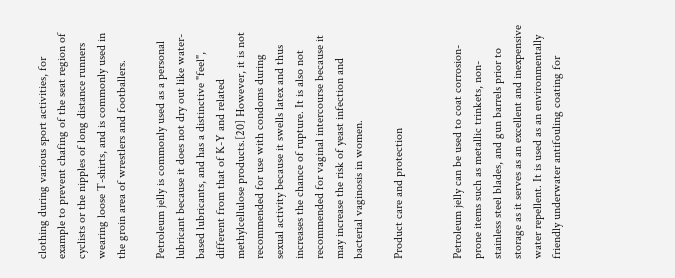clothing during various sport activities, for example to prevent chafing of the seat region of cyclists or the nipples of long distance runners wearing loose T-shirts, and is commonly used in the groin area of wrestlers and footballers.

Petroleum jelly is commonly used as a personal lubricant because it does not dry out like water-based lubricants, and has a distinctive "feel", different from that of K-Y and related methylcellulose products.[20] However, it is not recommended for use with condoms during sexual activity because it swells latex and thus increases the chance of rupture. It is also not recommended for vaginal intercourse because it may increase the risk of yeast infection and bacterial vaginosis in women.

Product care and protection


Petroleum jelly can be used to coat corrosion-prone items such as metallic trinkets, non-stainless steel blades, and gun barrels prior to storage as it serves as an excellent and inexpensive water repellent. It is used as an environmentally friendly underwater antifouling coating for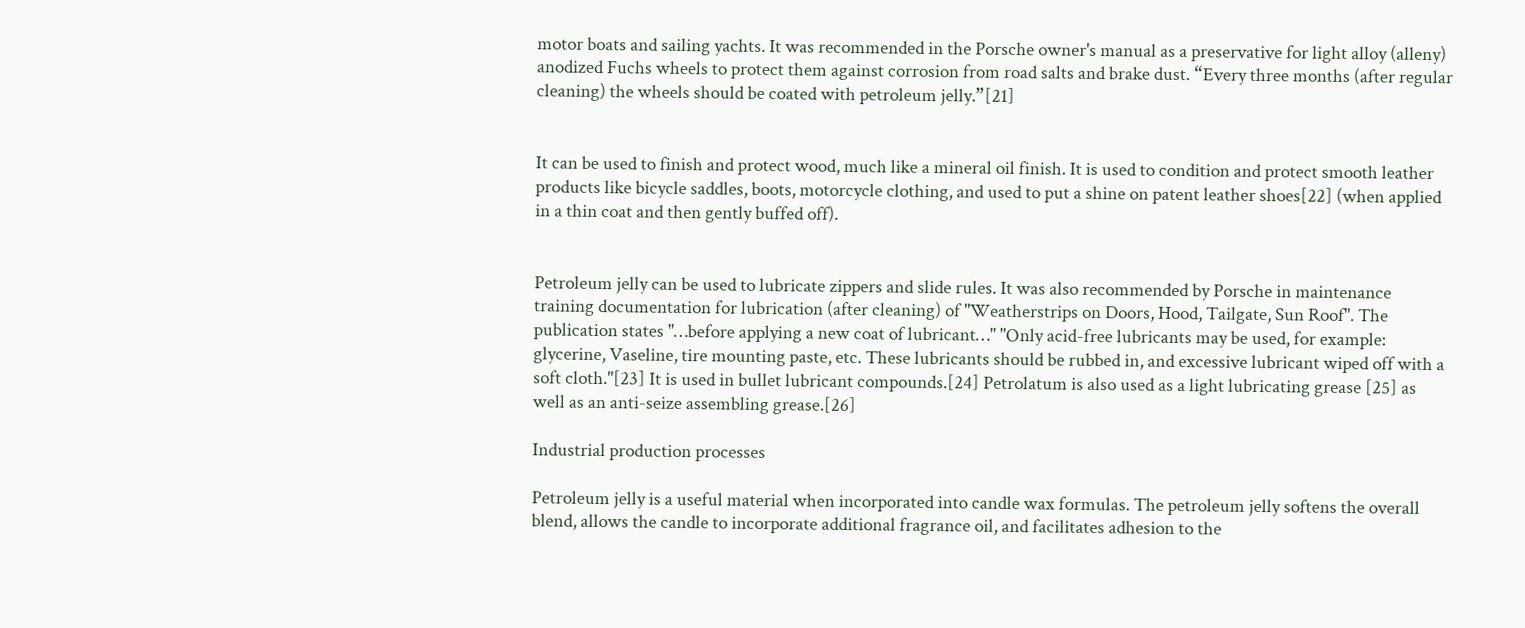motor boats and sailing yachts. It was recommended in the Porsche owner's manual as a preservative for light alloy (alleny) anodized Fuchs wheels to protect them against corrosion from road salts and brake dust. “Every three months (after regular cleaning) the wheels should be coated with petroleum jelly.”[21]


It can be used to finish and protect wood, much like a mineral oil finish. It is used to condition and protect smooth leather products like bicycle saddles, boots, motorcycle clothing, and used to put a shine on patent leather shoes[22] (when applied in a thin coat and then gently buffed off).


Petroleum jelly can be used to lubricate zippers and slide rules. It was also recommended by Porsche in maintenance training documentation for lubrication (after cleaning) of "Weatherstrips on Doors, Hood, Tailgate, Sun Roof". The publication states "…before applying a new coat of lubricant…" "Only acid-free lubricants may be used, for example: glycerine, Vaseline, tire mounting paste, etc. These lubricants should be rubbed in, and excessive lubricant wiped off with a soft cloth."[23] It is used in bullet lubricant compounds.[24] Petrolatum is also used as a light lubricating grease [25] as well as an anti-seize assembling grease.[26]

Industrial production processes

Petroleum jelly is a useful material when incorporated into candle wax formulas. The petroleum jelly softens the overall blend, allows the candle to incorporate additional fragrance oil, and facilitates adhesion to the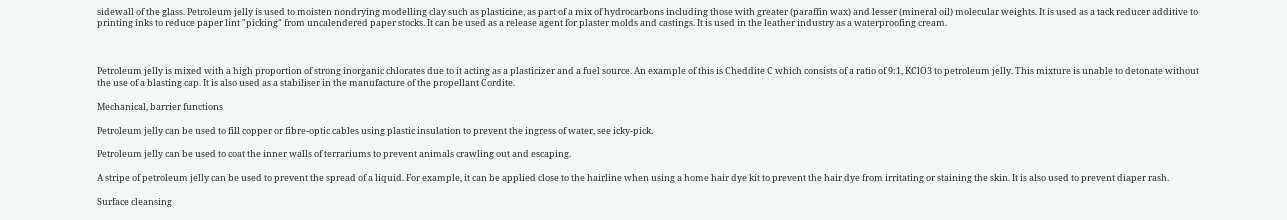sidewall of the glass. Petroleum jelly is used to moisten nondrying modelling clay such as plasticine, as part of a mix of hydrocarbons including those with greater (paraffin wax) and lesser (mineral oil) molecular weights. It is used as a tack reducer additive to printing inks to reduce paper lint "picking" from uncalendered paper stocks. It can be used as a release agent for plaster molds and castings. It is used in the leather industry as a waterproofing cream.



Petroleum jelly is mixed with a high proportion of strong inorganic chlorates due to it acting as a plasticizer and a fuel source. An example of this is Cheddite C which consists of a ratio of 9:1, KClO3 to petroleum jelly. This mixture is unable to detonate without the use of a blasting cap. It is also used as a stabiliser in the manufacture of the propellant Cordite.

Mechanical, barrier functions

Petroleum jelly can be used to fill copper or fibre-optic cables using plastic insulation to prevent the ingress of water, see icky-pick.

Petroleum jelly can be used to coat the inner walls of terrariums to prevent animals crawling out and escaping.

A stripe of petroleum jelly can be used to prevent the spread of a liquid. For example, it can be applied close to the hairline when using a home hair dye kit to prevent the hair dye from irritating or staining the skin. It is also used to prevent diaper rash.

Surface cleansing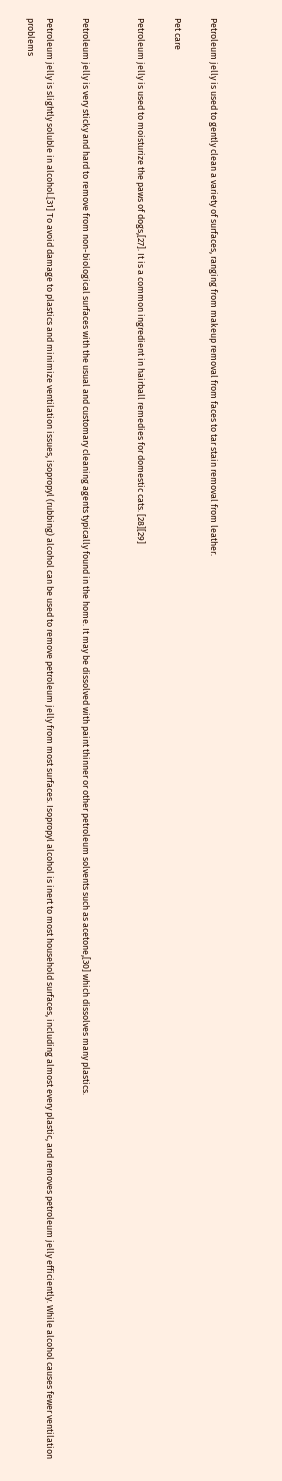Petroleum jelly is used to gently clean a variety of surfaces, ranging from makeup removal from faces to tar stain removal from leather.

Pet care

Petroleum jelly is used to moisturize the paws of dogs,[27]. It is a common ingredient in hairball remedies for domestic cats. [28][29]


Petroleum jelly is very sticky and hard to remove from non-biological surfaces with the usual and customary cleaning agents typically found in the home. It may be dissolved with paint thinner or other petroleum solvents such as acetone,[30] which dissolves many plastics.

Petroleum jelly is slightly soluble in alcohol.[31] To avoid damage to plastics and minimize ventilation issues, isopropyl (rubbing) alcohol can be used to remove petroleum jelly from most surfaces. Isopropyl alcohol is inert to most household surfaces, including almost every plastic, and removes petroleum jelly efficiently. While alcohol causes fewer ventilation problems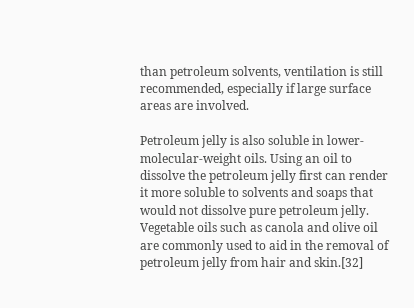than petroleum solvents, ventilation is still recommended, especially if large surface areas are involved.

Petroleum jelly is also soluble in lower-molecular-weight oils. Using an oil to dissolve the petroleum jelly first can render it more soluble to solvents and soaps that would not dissolve pure petroleum jelly. Vegetable oils such as canola and olive oil are commonly used to aid in the removal of petroleum jelly from hair and skin.[32]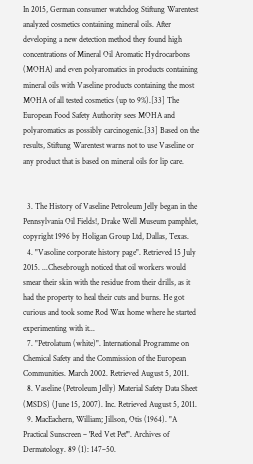In 2015, German consumer watchdog Stiftung Warentest analyzed cosmetics containing mineral oils. After developing a new detection method they found high concentrations of Mineral Oil Aromatic Hydrocarbons (MOHA) and even polyaromatics in products containing mineral oils with Vaseline products containing the most MOHA of all tested cosmetics (up to 9%).[33] The European Food Safety Authority sees MOHA and polyaromatics as possibly carcinogenic.[33] Based on the results, Stiftung Warentest warns not to use Vaseline or any product that is based on mineral oils for lip care.


  3. The History of Vaseline Petroleum Jelly began in the Pennsylvania Oil Fields!, Drake Well Museum pamphlet, copyright 1996 by Holigan Group Ltd, Dallas, Texas.
  4. "Vasoline corporate history page". Retrieved 15 July 2015. ...Chesebrough noticed that oil workers would smear their skin with the residue from their drills, as it had the property to heal their cuts and burns. He got curious and took some Rod Wax home where he started experimenting with it...
  7. "Petrolatum (white)". International Programme on Chemical Safety and the Commission of the European Communities. March 2002. Retrieved August 5, 2011.
  8. Vaseline (Petroleum Jelly) Material Safety Data Sheet (MSDS) (June 15, 2007). Inc. Retrieved August 5, 2011.
  9. MacEachern, William; Jillson, Otis (1964). "A Practical Sunscreen – 'Red Vet Pet'". Archives of Dermatology. 89 (1): 147–50.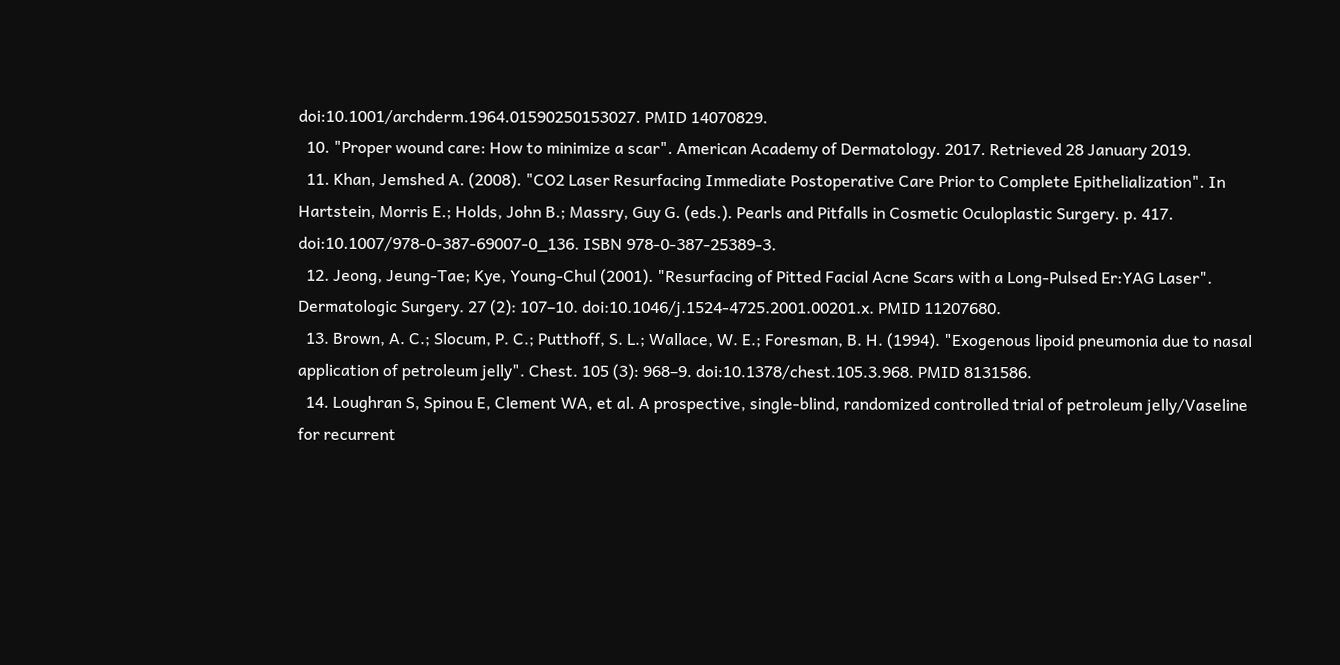doi:10.1001/archderm.1964.01590250153027. PMID 14070829.
  10. "Proper wound care: How to minimize a scar". American Academy of Dermatology. 2017. Retrieved 28 January 2019.
  11. Khan, Jemshed A. (2008). "CO2 Laser Resurfacing Immediate Postoperative Care Prior to Complete Epithelialization". In Hartstein, Morris E.; Holds, John B.; Massry, Guy G. (eds.). Pearls and Pitfalls in Cosmetic Oculoplastic Surgery. p. 417. doi:10.1007/978-0-387-69007-0_136. ISBN 978-0-387-25389-3.
  12. Jeong, Jeung-Tae; Kye, Young-Chul (2001). "Resurfacing of Pitted Facial Acne Scars with a Long-Pulsed Er:YAG Laser". Dermatologic Surgery. 27 (2): 107–10. doi:10.1046/j.1524-4725.2001.00201.x. PMID 11207680.
  13. Brown, A. C.; Slocum, P. C.; Putthoff, S. L.; Wallace, W. E.; Foresman, B. H. (1994). "Exogenous lipoid pneumonia due to nasal application of petroleum jelly". Chest. 105 (3): 968–9. doi:10.1378/chest.105.3.968. PMID 8131586.
  14. Loughran S, Spinou E, Clement WA, et al. A prospective, single-blind, randomized controlled trial of petroleum jelly/Vaseline for recurrent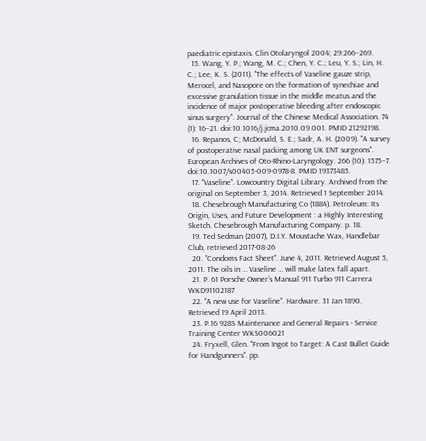paediatric epistaxis. Clin Otolaryngol 2004; 29:266–269.
  15. Wang, Y. P.; Wang, M. C.; Chen, Y. C.; Leu, Y. S.; Lin, H. C.; Lee, K. S. (2011). "The effects of Vaseline gauze strip, Merocel, and Nasopore on the formation of synechiae and excessive granulation tissue in the middle meatus and the incidence of major postoperative bleeding after endoscopic sinus surgery". Journal of the Chinese Medical Association. 74 (1): 16–21. doi:10.1016/j.jcma.2010.09.001. PMID 21292198.
  16. Repanos, C; McDonald, S. E.; Sadr, A. H. (2009). "A survey of postoperative nasal packing among UK ENT surgeons". European Archives of Oto-Rhino-Laryngology. 266 (10): 1575–7. doi:10.1007/s00405-009-0978-8. PMID 19373485.
  17. "Vaseline". Lowcountry Digital Library. Archived from the original on September 3, 2014. Retrieved 1 September 2014.
  18. Chesebrough Manufacturing Co (1884). Petroleum: Its Origin, Uses, and Future Development : a Highly Interesting Sketch. Chesebrough Manufacturing Company. p. 18.
  19. Ted Sedman (2007), D.I.Y. Moustache Wax, Handlebar Club, retrieved 2017-08-26
  20. "Condoms Fact Sheet". June 4, 2011. Retrieved August 5, 2011. The oils in … Vaseline … will make latex fall apart.
  21. P. 61 Porsche Owner’s Manual 911 Turbo 911 Carrera WKD91102187
  22. "A new use for Vaseline". Hardware. 31 Jan 1890. Retrieved 19 April 2013.
  23. P.16 928S Maintenance and General Repairs - Service Training Center WKS006021
  24. Fryxell, Glen. "From Ingot to Target: A Cast Bullet Guide for Handgunners". pp.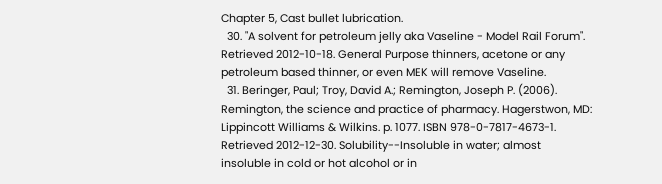Chapter 5, Cast bullet lubrication.
  30. "A solvent for petroleum jelly aka Vaseline - Model Rail Forum". Retrieved 2012-10-18. General Purpose thinners, acetone or any petroleum based thinner, or even MEK will remove Vaseline.
  31. Beringer, Paul; Troy, David A.; Remington, Joseph P. (2006). Remington, the science and practice of pharmacy. Hagerstwon, MD: Lippincott Williams & Wilkins. p. 1077. ISBN 978-0-7817-4673-1. Retrieved 2012-12-30. Solubility--Insoluble in water; almost insoluble in cold or hot alcohol or in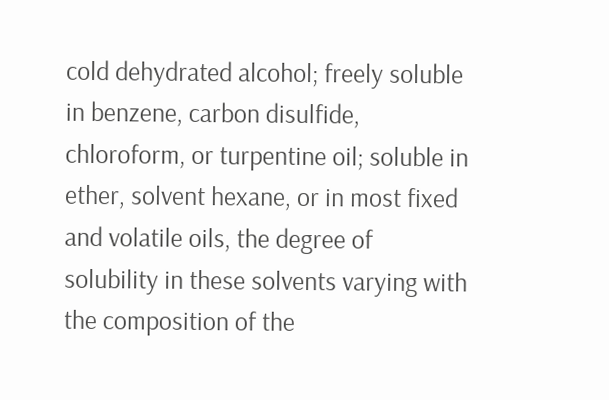cold dehydrated alcohol; freely soluble in benzene, carbon disulfide, chloroform, or turpentine oil; soluble in ether, solvent hexane, or in most fixed and volatile oils, the degree of solubility in these solvents varying with the composition of the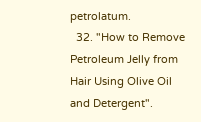petrolatum.
  32. "How to Remove Petroleum Jelly from Hair Using Olive Oil and Detergent".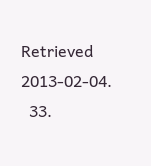Retrieved 2013-02-04.
  33.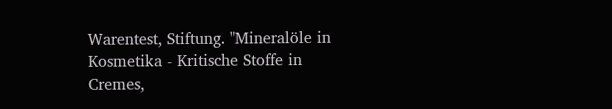Warentest, Stiftung. "Mineralöle in Kosmetika - Kritische Stoffe in Cremes,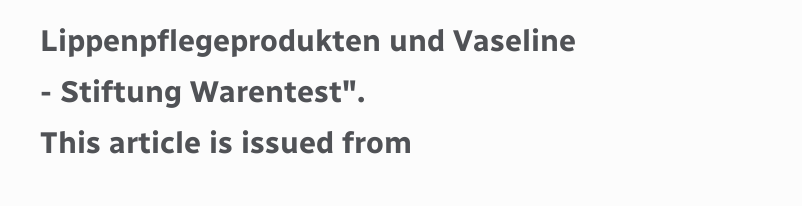Lippenpflegeprodukten und Vaseline - Stiftung Warentest".
This article is issued from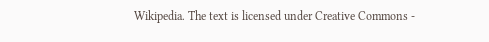Wikipedia. The text is licensed under Creative Commons -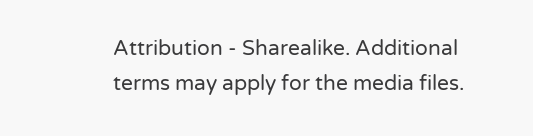Attribution - Sharealike. Additional terms may apply for the media files.